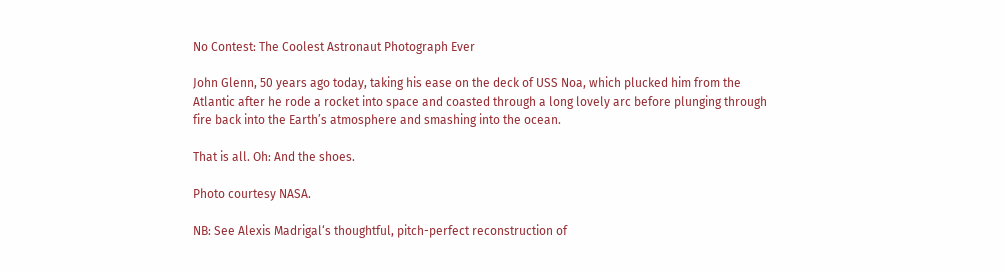No Contest: The Coolest Astronaut Photograph Ever

John Glenn, 50 years ago today, taking his ease on the deck of USS Noa, which plucked him from the Atlantic after he rode a rocket into space and coasted through a long lovely arc before plunging through fire back into the Earth’s atmosphere and smashing into the ocean.

That is all. Oh: And the shoes.

Photo courtesy NASA.

NB: See Alexis Madrigal‘s thoughtful, pitch-perfect reconstruction of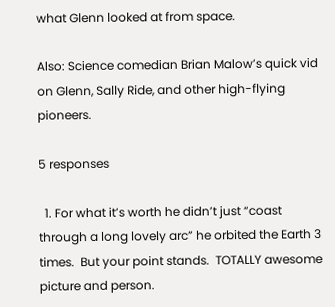what Glenn looked at from space.

Also: Science comedian Brian Malow’s quick vid on Glenn, Sally Ride, and other high-flying pioneers.

5 responses

  1. For what it’s worth he didn’t just “coast through a long lovely arc” he orbited the Earth 3 times.  But your point stands.  TOTALLY awesome picture and person.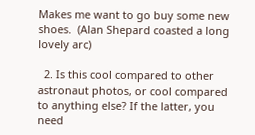Makes me want to go buy some new shoes.  (Alan Shepard coasted a long lovely arc)

  2. Is this cool compared to other astronaut photos, or cool compared to anything else? If the latter, you need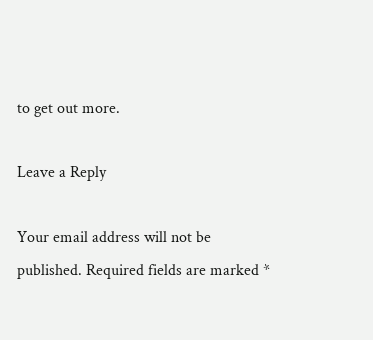to get out more.

Leave a Reply

Your email address will not be published. Required fields are marked *